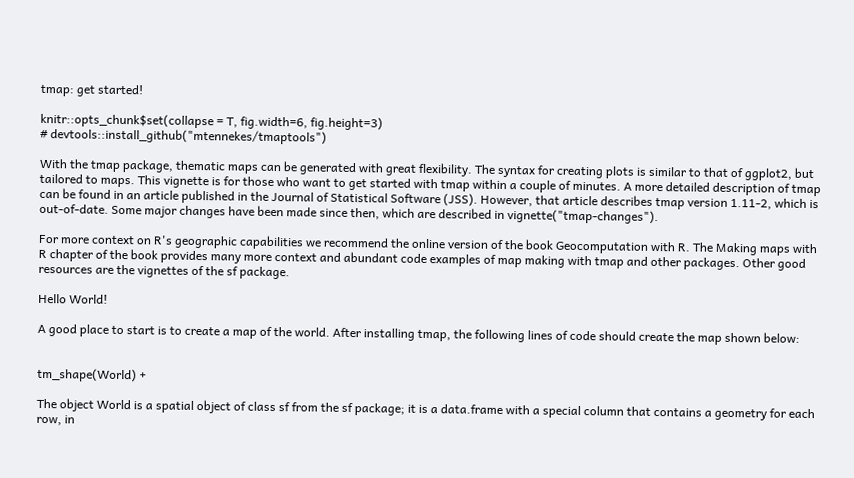tmap: get started!

knitr::opts_chunk$set(collapse = T, fig.width=6, fig.height=3)
# devtools::install_github("mtennekes/tmaptools")

With the tmap package, thematic maps can be generated with great flexibility. The syntax for creating plots is similar to that of ggplot2, but tailored to maps. This vignette is for those who want to get started with tmap within a couple of minutes. A more detailed description of tmap can be found in an article published in the Journal of Statistical Software (JSS). However, that article describes tmap version 1.11-2, which is out-of-date. Some major changes have been made since then, which are described in vignette("tmap-changes").

For more context on R's geographic capabilities we recommend the online version of the book Geocomputation with R. The Making maps with R chapter of the book provides many more context and abundant code examples of map making with tmap and other packages. Other good resources are the vignettes of the sf package.

Hello World!

A good place to start is to create a map of the world. After installing tmap, the following lines of code should create the map shown below:


tm_shape(World) +

The object World is a spatial object of class sf from the sf package; it is a data.frame with a special column that contains a geometry for each row, in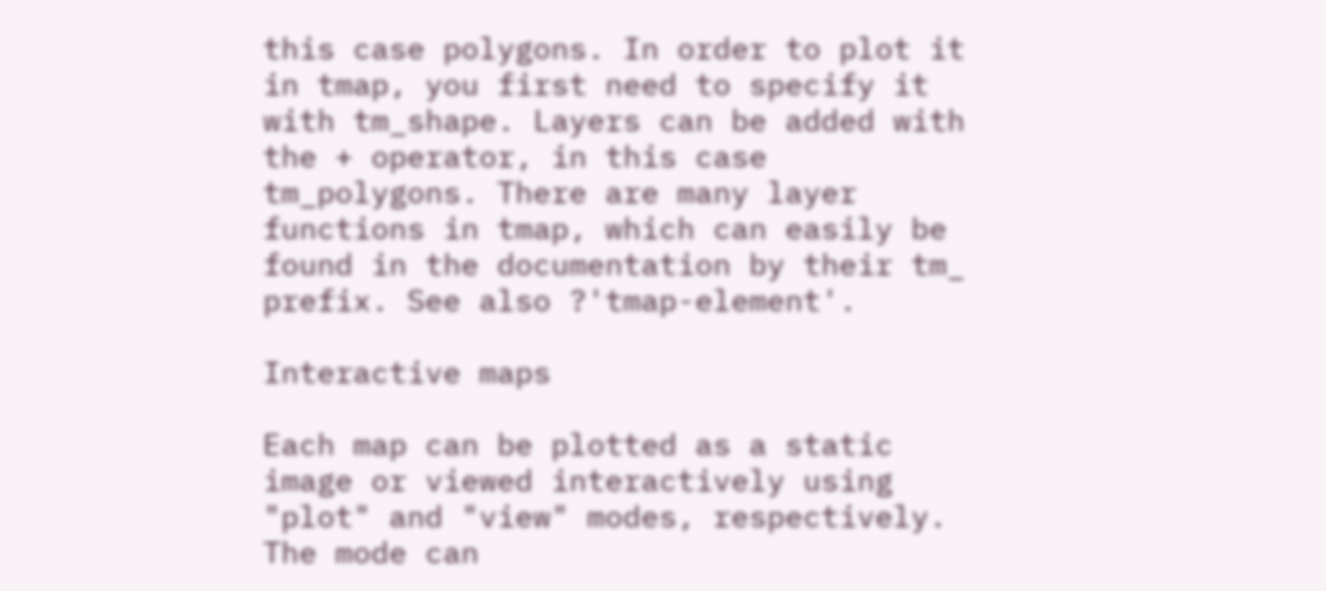this case polygons. In order to plot it in tmap, you first need to specify it with tm_shape. Layers can be added with the + operator, in this case tm_polygons. There are many layer functions in tmap, which can easily be found in the documentation by their tm_ prefix. See also ?'tmap-element'.

Interactive maps

Each map can be plotted as a static image or viewed interactively using "plot" and "view" modes, respectively. The mode can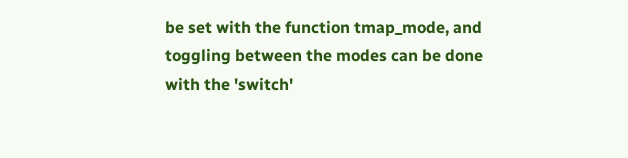be set with the function tmap_mode, and toggling between the modes can be done with the 'switch'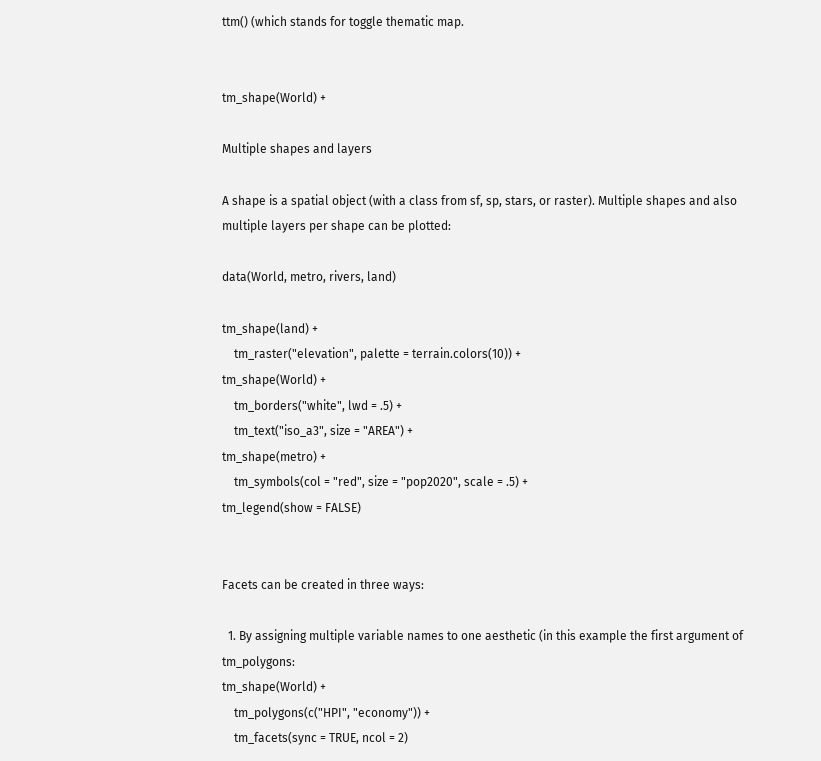ttm() (which stands for toggle thematic map.


tm_shape(World) +

Multiple shapes and layers

A shape is a spatial object (with a class from sf, sp, stars, or raster). Multiple shapes and also multiple layers per shape can be plotted:

data(World, metro, rivers, land)

tm_shape(land) +
    tm_raster("elevation", palette = terrain.colors(10)) +
tm_shape(World) +
    tm_borders("white", lwd = .5) +
    tm_text("iso_a3", size = "AREA") +
tm_shape(metro) +
    tm_symbols(col = "red", size = "pop2020", scale = .5) +
tm_legend(show = FALSE)


Facets can be created in three ways:

  1. By assigning multiple variable names to one aesthetic (in this example the first argument of tm_polygons:
tm_shape(World) +
    tm_polygons(c("HPI", "economy")) +
    tm_facets(sync = TRUE, ncol = 2)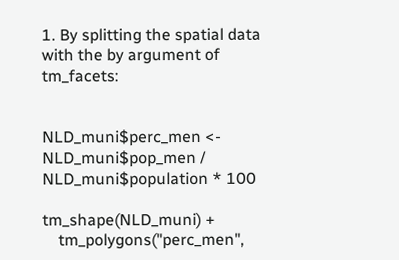1. By splitting the spatial data with the by argument of tm_facets:


NLD_muni$perc_men <- NLD_muni$pop_men / NLD_muni$population * 100

tm_shape(NLD_muni) +
    tm_polygons("perc_men",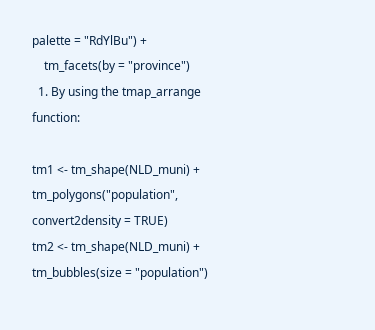palette = "RdYlBu") +
    tm_facets(by = "province")
  1. By using the tmap_arrange function:

tm1 <- tm_shape(NLD_muni) + tm_polygons("population", convert2density = TRUE)
tm2 <- tm_shape(NLD_muni) + tm_bubbles(size = "population")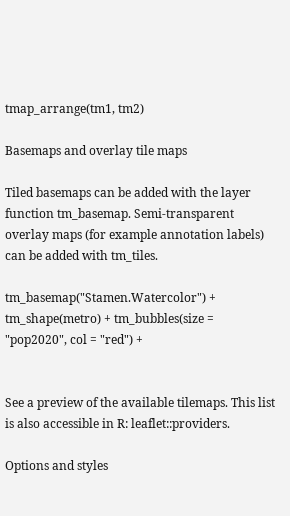tmap_arrange(tm1, tm2)

Basemaps and overlay tile maps

Tiled basemaps can be added with the layer function tm_basemap. Semi-transparent overlay maps (for example annotation labels) can be added with tm_tiles.

tm_basemap("Stamen.Watercolor") +
tm_shape(metro) + tm_bubbles(size = "pop2020", col = "red") +


See a preview of the available tilemaps. This list is also accessible in R: leaflet::providers.

Options and styles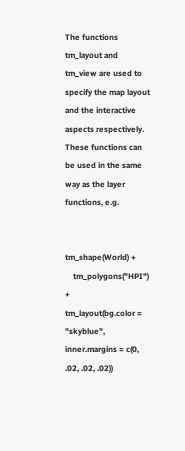The functions tm_layout and tm_view are used to specify the map layout and the interactive aspects respectively. These functions can be used in the same way as the layer functions, e.g.


tm_shape(World) +
    tm_polygons("HPI") +
tm_layout(bg.color = "skyblue", inner.margins = c(0, .02, .02, .02))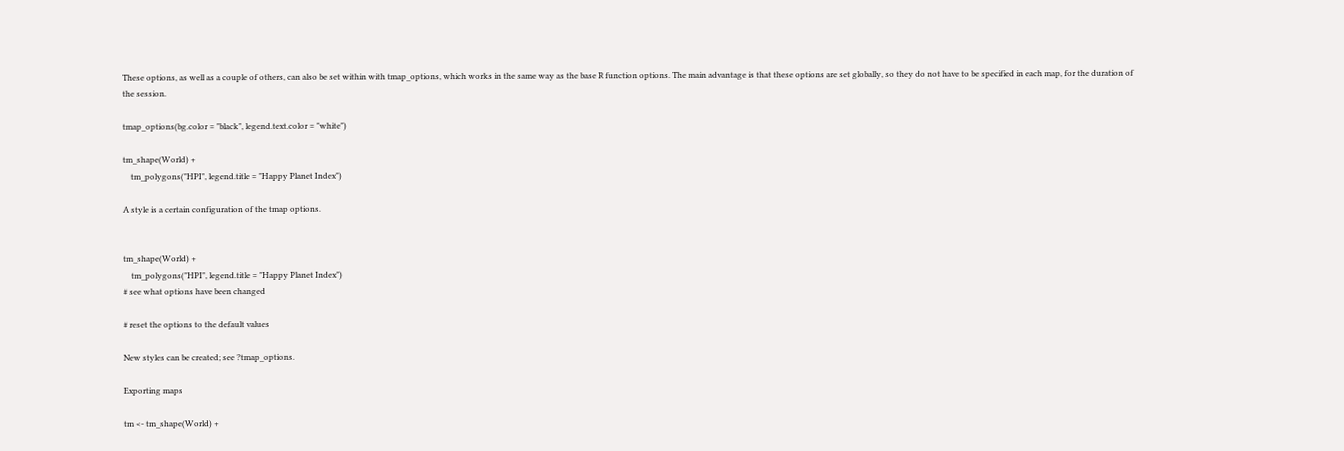These options, as well as a couple of others, can also be set within with tmap_options, which works in the same way as the base R function options. The main advantage is that these options are set globally, so they do not have to be specified in each map, for the duration of the session.

tmap_options(bg.color = "black", legend.text.color = "white")

tm_shape(World) +
    tm_polygons("HPI", legend.title = "Happy Planet Index")

A style is a certain configuration of the tmap options.


tm_shape(World) +
    tm_polygons("HPI", legend.title = "Happy Planet Index")
# see what options have been changed

# reset the options to the default values

New styles can be created; see ?tmap_options.

Exporting maps

tm <- tm_shape(World) +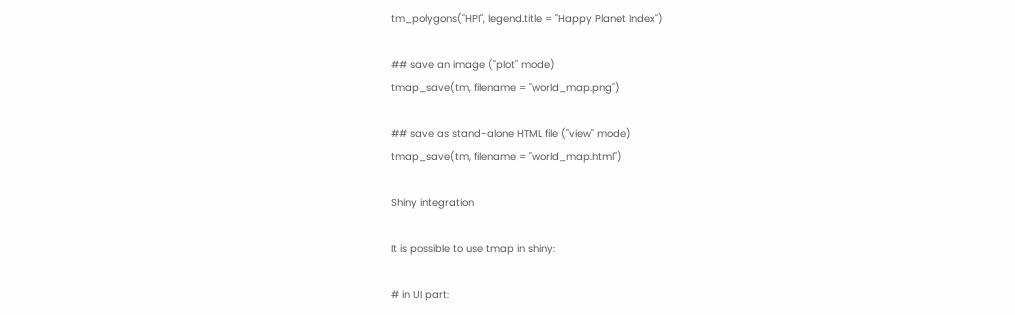tm_polygons("HPI", legend.title = "Happy Planet Index")

## save an image ("plot" mode)
tmap_save(tm, filename = "world_map.png")

## save as stand-alone HTML file ("view" mode)
tmap_save(tm, filename = "world_map.html")

Shiny integration

It is possible to use tmap in shiny:

# in UI part: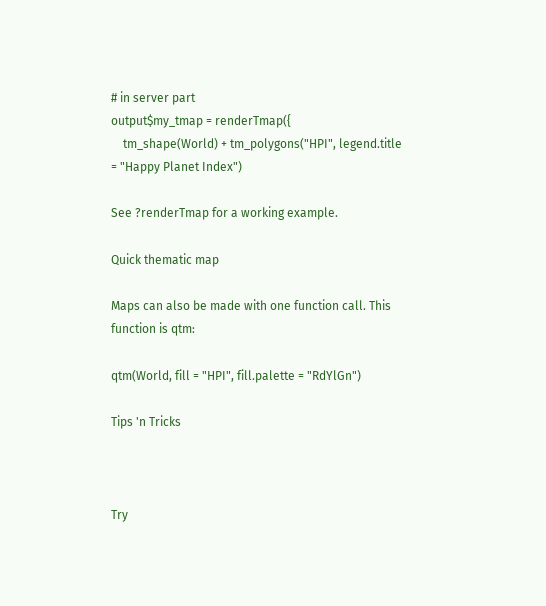# in server part
output$my_tmap = renderTmap({
    tm_shape(World) + tm_polygons("HPI", legend.title = "Happy Planet Index")

See ?renderTmap for a working example.

Quick thematic map

Maps can also be made with one function call. This function is qtm:

qtm(World, fill = "HPI", fill.palette = "RdYlGn")

Tips 'n Tricks



Try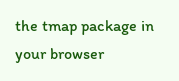the tmap package in your browser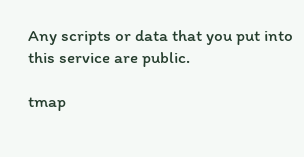Any scripts or data that you put into this service are public.

tmap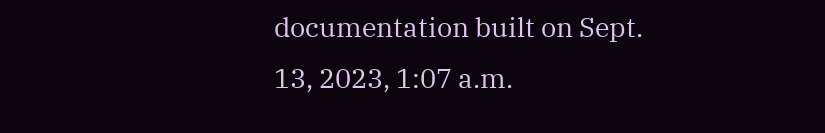documentation built on Sept. 13, 2023, 1:07 a.m.